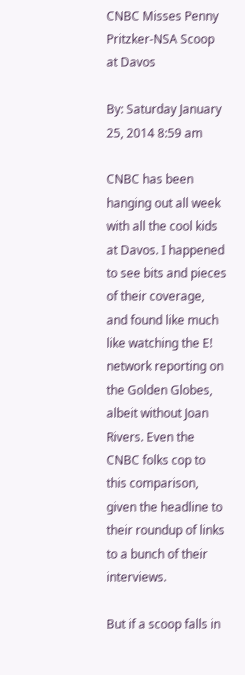CNBC Misses Penny Pritzker-NSA Scoop at Davos

By: Saturday January 25, 2014 8:59 am

CNBC has been hanging out all week with all the cool kids at Davos. I happened to see bits and pieces of their coverage, and found like much like watching the E! network reporting on the Golden Globes, albeit without Joan Rivers. Even the CNBC folks cop to this comparison, given the headline to their roundup of links to a bunch of their interviews.

But if a scoop falls in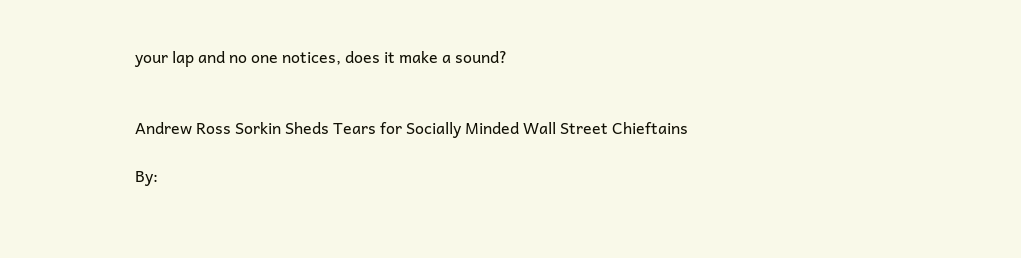your lap and no one notices, does it make a sound?


Andrew Ross Sorkin Sheds Tears for Socially Minded Wall Street Chieftains

By: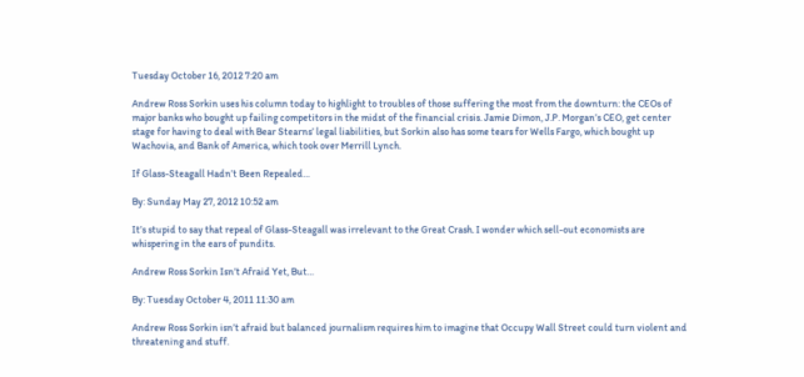Tuesday October 16, 2012 7:20 am

Andrew Ross Sorkin uses his column today to highlight to troubles of those suffering the most from the downturn: the CEOs of major banks who bought up failing competitors in the midst of the financial crisis. Jamie Dimon, J.P. Morgan’s CEO, get center stage for having to deal with Bear Stearns’ legal liabilities, but Sorkin also has some tears for Wells Fargo, which bought up Wachovia, and Bank of America, which took over Merrill Lynch.

If Glass-Steagall Hadn’t Been Repealed…

By: Sunday May 27, 2012 10:52 am

It’s stupid to say that repeal of Glass-Steagall was irrelevant to the Great Crash. I wonder which sell-out economists are whispering in the ears of pundits.

Andrew Ross Sorkin Isn’t Afraid Yet, But…

By: Tuesday October 4, 2011 11:30 am

Andrew Ross Sorkin isn’t afraid but balanced journalism requires him to imagine that Occupy Wall Street could turn violent and threatening and stuff.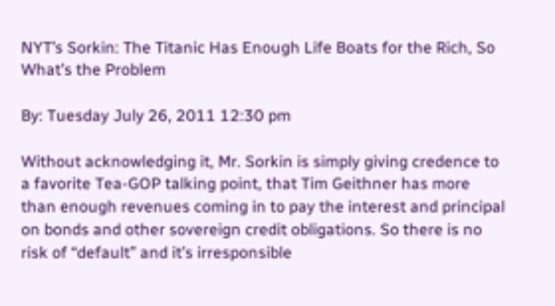NYT’s Sorkin: The Titanic Has Enough Life Boats for the Rich, So What’s the Problem

By: Tuesday July 26, 2011 12:30 pm

Without acknowledging it, Mr. Sorkin is simply giving credence to a favorite Tea-GOP talking point, that Tim Geithner has more than enough revenues coming in to pay the interest and principal on bonds and other sovereign credit obligations. So there is no risk of “default” and it’s irresponsible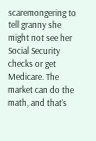scaremongering to tell granny she might not see her Social Security checks or get Medicare. The market can do the math, and that’s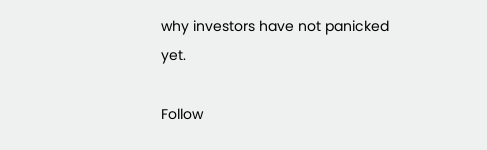why investors have not panicked yet.

Follow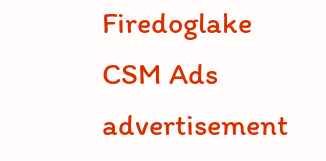Firedoglake
CSM Ads advertisement